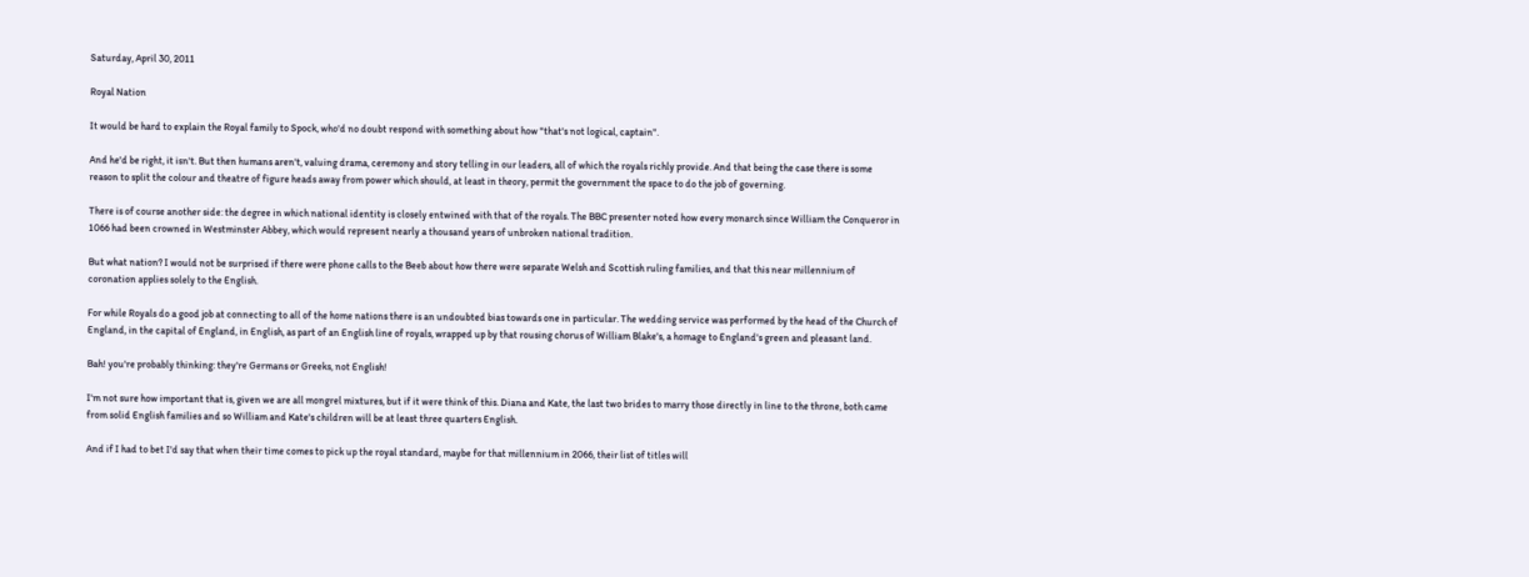Saturday, April 30, 2011

Royal Nation

It would be hard to explain the Royal family to Spock, who'd no doubt respond with something about how "that's not logical, captain".

And he'd be right, it isn't. But then humans aren't, valuing drama, ceremony and story telling in our leaders, all of which the royals richly provide. And that being the case there is some reason to split the colour and theatre of figure heads away from power which should, at least in theory, permit the government the space to do the job of governing.

There is of course another side: the degree in which national identity is closely entwined with that of the royals. The BBC presenter noted how every monarch since William the Conqueror in 1066 had been crowned in Westminster Abbey, which would represent nearly a thousand years of unbroken national tradition.

But what nation? I would not be surprised if there were phone calls to the Beeb about how there were separate Welsh and Scottish ruling families, and that this near millennium of coronation applies solely to the English.

For while Royals do a good job at connecting to all of the home nations there is an undoubted bias towards one in particular. The wedding service was performed by the head of the Church of England, in the capital of England, in English, as part of an English line of royals, wrapped up by that rousing chorus of William Blake's, a homage to England's green and pleasant land.

Bah! you're probably thinking: they're Germans or Greeks, not English!

I'm not sure how important that is, given we are all mongrel mixtures, but if it were think of this. Diana and Kate, the last two brides to marry those directly in line to the throne, both came from solid English families and so William and Kate's children will be at least three quarters English.

And if I had to bet I'd say that when their time comes to pick up the royal standard, maybe for that millennium in 2066, their list of titles will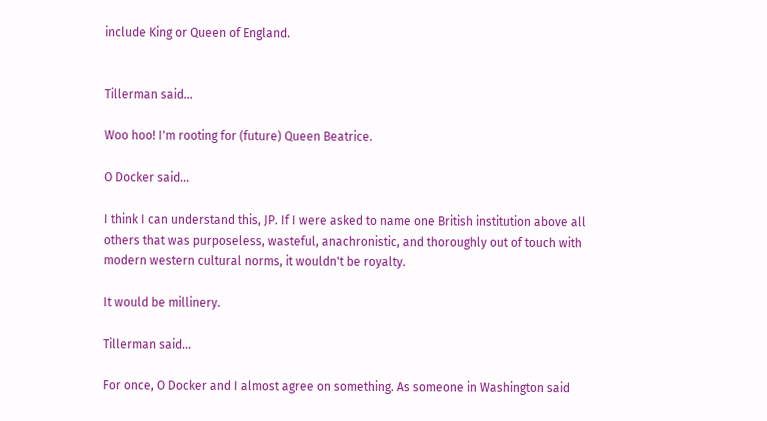include King or Queen of England.


Tillerman said...

Woo hoo! I'm rooting for (future) Queen Beatrice.

O Docker said...

I think I can understand this, JP. If I were asked to name one British institution above all others that was purposeless, wasteful, anachronistic, and thoroughly out of touch with modern western cultural norms, it wouldn't be royalty.

It would be millinery.

Tillerman said...

For once, O Docker and I almost agree on something. As someone in Washington said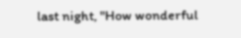last night, "How wonderful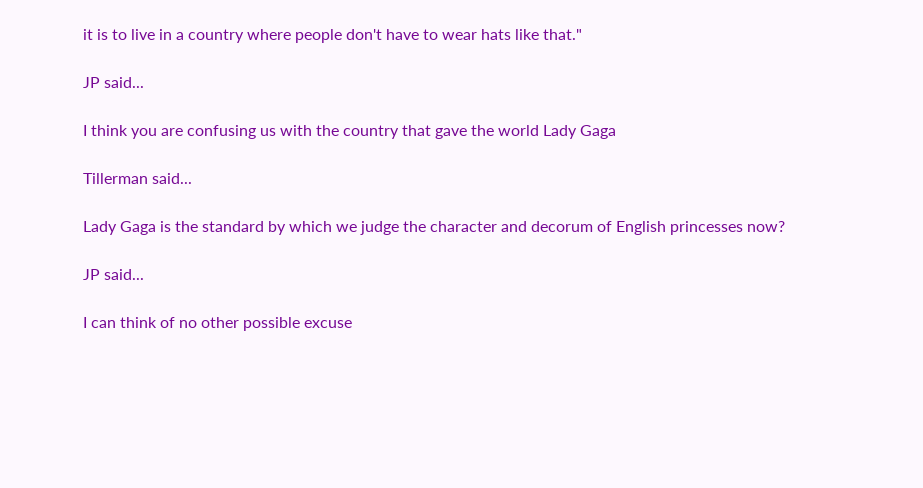it is to live in a country where people don't have to wear hats like that."

JP said...

I think you are confusing us with the country that gave the world Lady Gaga

Tillerman said...

Lady Gaga is the standard by which we judge the character and decorum of English princesses now?

JP said...

I can think of no other possible excuse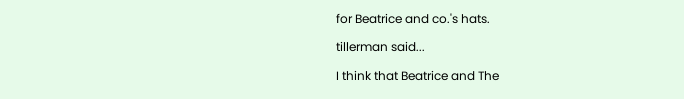for Beatrice and co.'s hats.

tillerman said...

I think that Beatrice and The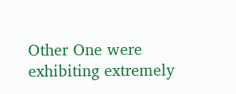Other One were exhibiting extremely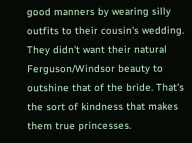good manners by wearing silly outfits to their cousin's wedding. They didn't want their natural Ferguson/Windsor beauty to outshine that of the bride. That's the sort of kindness that makes them true princesses.